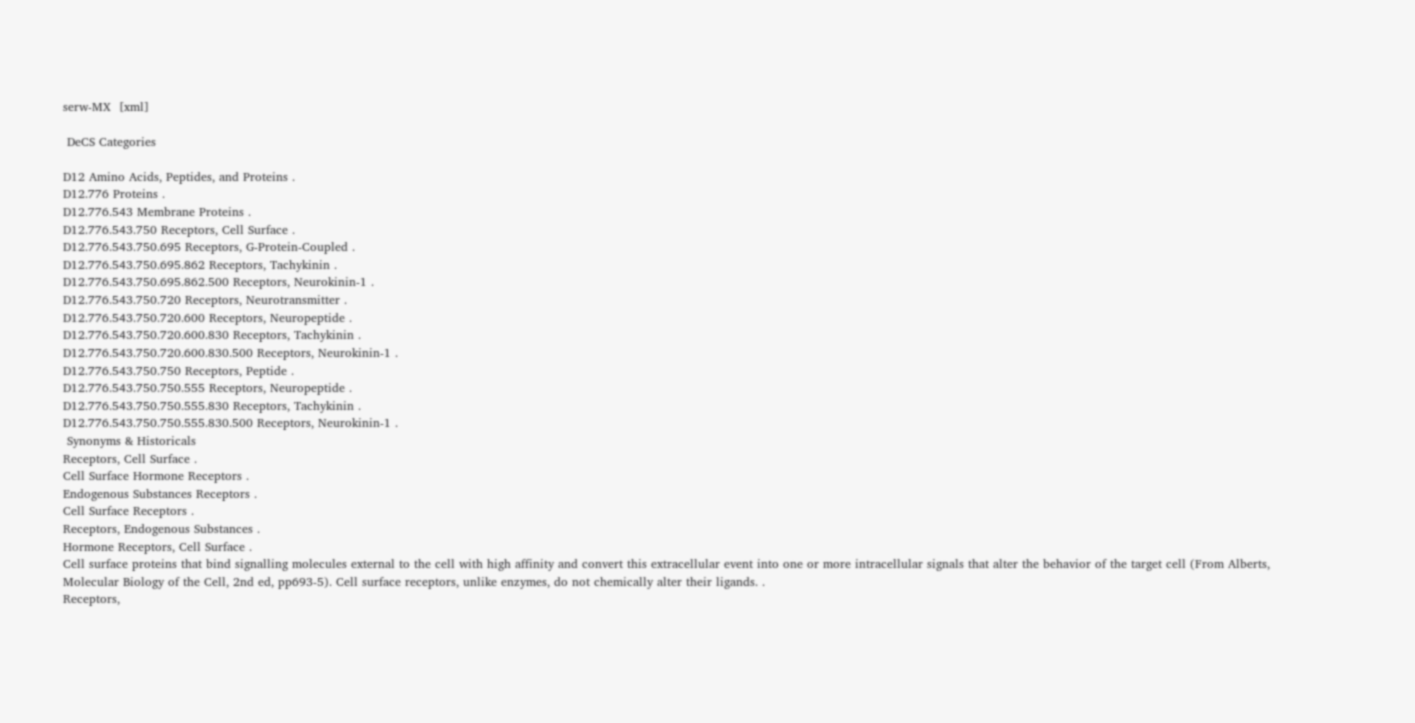serw-MX  [xml]

 DeCS Categories

D12 Amino Acids, Peptides, and Proteins .
D12.776 Proteins .
D12.776.543 Membrane Proteins .
D12.776.543.750 Receptors, Cell Surface .
D12.776.543.750.695 Receptors, G-Protein-Coupled .
D12.776.543.750.695.862 Receptors, Tachykinin .
D12.776.543.750.695.862.500 Receptors, Neurokinin-1 .
D12.776.543.750.720 Receptors, Neurotransmitter .
D12.776.543.750.720.600 Receptors, Neuropeptide .
D12.776.543.750.720.600.830 Receptors, Tachykinin .
D12.776.543.750.720.600.830.500 Receptors, Neurokinin-1 .
D12.776.543.750.750 Receptors, Peptide .
D12.776.543.750.750.555 Receptors, Neuropeptide .
D12.776.543.750.750.555.830 Receptors, Tachykinin .
D12.776.543.750.750.555.830.500 Receptors, Neurokinin-1 .
 Synonyms & Historicals
Receptors, Cell Surface .
Cell Surface Hormone Receptors .
Endogenous Substances Receptors .
Cell Surface Receptors .
Receptors, Endogenous Substances .
Hormone Receptors, Cell Surface .
Cell surface proteins that bind signalling molecules external to the cell with high affinity and convert this extracellular event into one or more intracellular signals that alter the behavior of the target cell (From Alberts, Molecular Biology of the Cell, 2nd ed, pp693-5). Cell surface receptors, unlike enzymes, do not chemically alter their ligands. .
Receptors,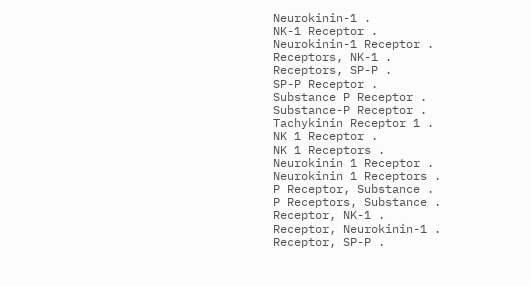Neurokinin-1 .
NK-1 Receptor .
Neurokinin-1 Receptor .
Receptors, NK-1 .
Receptors, SP-P .
SP-P Receptor .
Substance P Receptor .
Substance-P Receptor .
Tachykinin Receptor 1 .
NK 1 Receptor .
NK 1 Receptors .
Neurokinin 1 Receptor .
Neurokinin 1 Receptors .
P Receptor, Substance .
P Receptors, Substance .
Receptor, NK-1 .
Receptor, Neurokinin-1 .
Receptor, SP-P .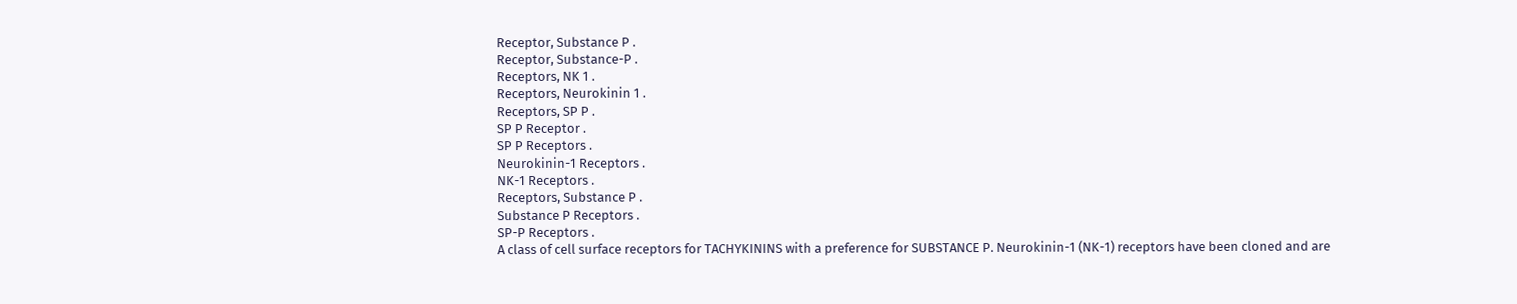Receptor, Substance P .
Receptor, Substance-P .
Receptors, NK 1 .
Receptors, Neurokinin 1 .
Receptors, SP P .
SP P Receptor .
SP P Receptors .
Neurokinin-1 Receptors .
NK-1 Receptors .
Receptors, Substance P .
Substance P Receptors .
SP-P Receptors .
A class of cell surface receptors for TACHYKININS with a preference for SUBSTANCE P. Neurokinin-1 (NK-1) receptors have been cloned and are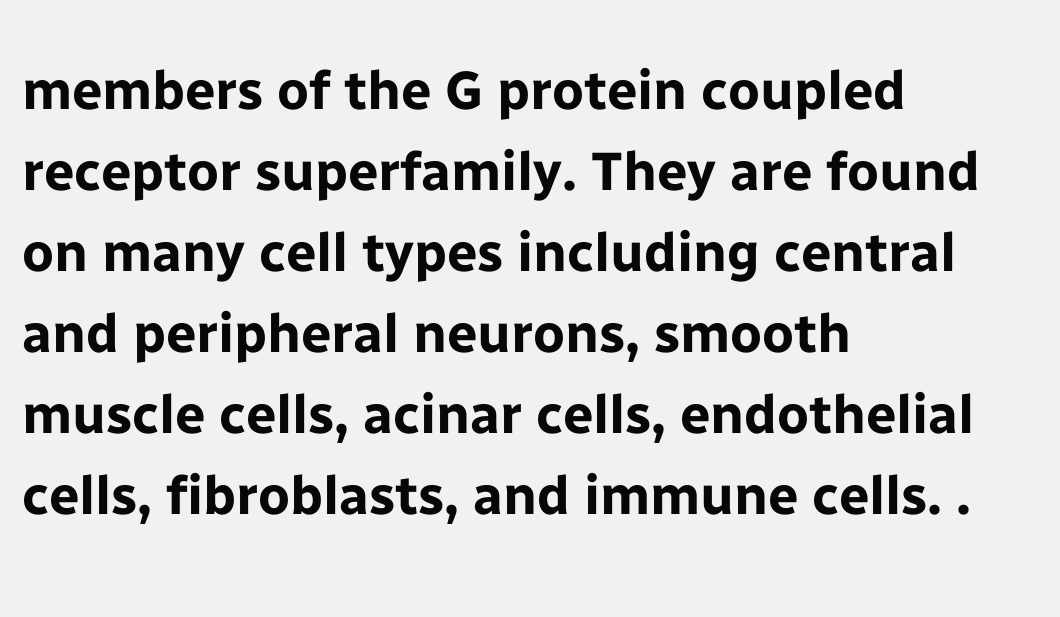members of the G protein coupled receptor superfamily. They are found on many cell types including central and peripheral neurons, smooth muscle cells, acinar cells, endothelial cells, fibroblasts, and immune cells. .